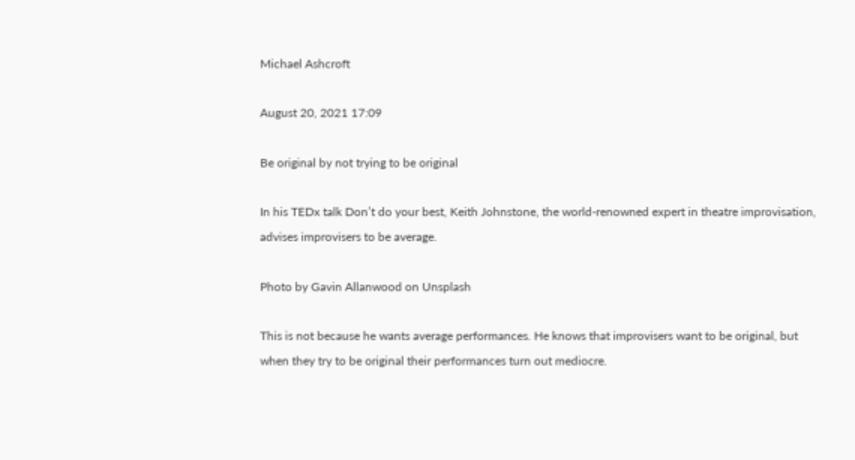Michael Ashcroft

August 20, 2021 17:09

Be original by not trying to be original

In his TEDx talk Don’t do your best, Keith Johnstone, the world-renowned expert in theatre improvisation, advises improvisers to be average.

Photo by Gavin Allanwood on Unsplash

This is not because he wants average performances. He knows that improvisers want to be original, but when they try to be original their performances turn out mediocre.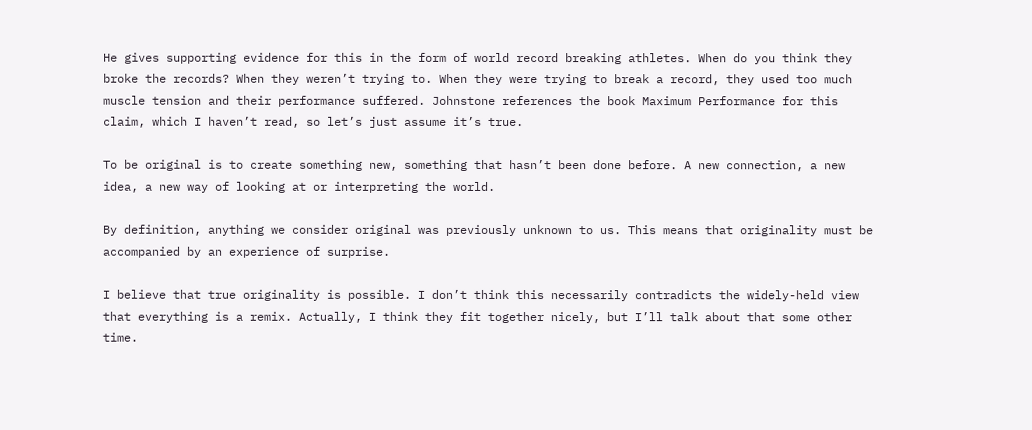He gives supporting evidence for this in the form of world record breaking athletes. When do you think they broke the records? When they weren’t trying to. When they were trying to break a record, they used too much muscle tension and their performance suffered. Johnstone references the book Maximum Performance for this claim, which I haven’t read, so let’s just assume it’s true.

To be original is to create something new, something that hasn’t been done before. A new connection, a new idea, a new way of looking at or interpreting the world.

By definition, anything we consider original was previously unknown to us. This means that originality must be accompanied by an experience of surprise.

I believe that true originality is possible. I don’t think this necessarily contradicts the widely-held view that everything is a remix. Actually, I think they fit together nicely, but I’ll talk about that some other time.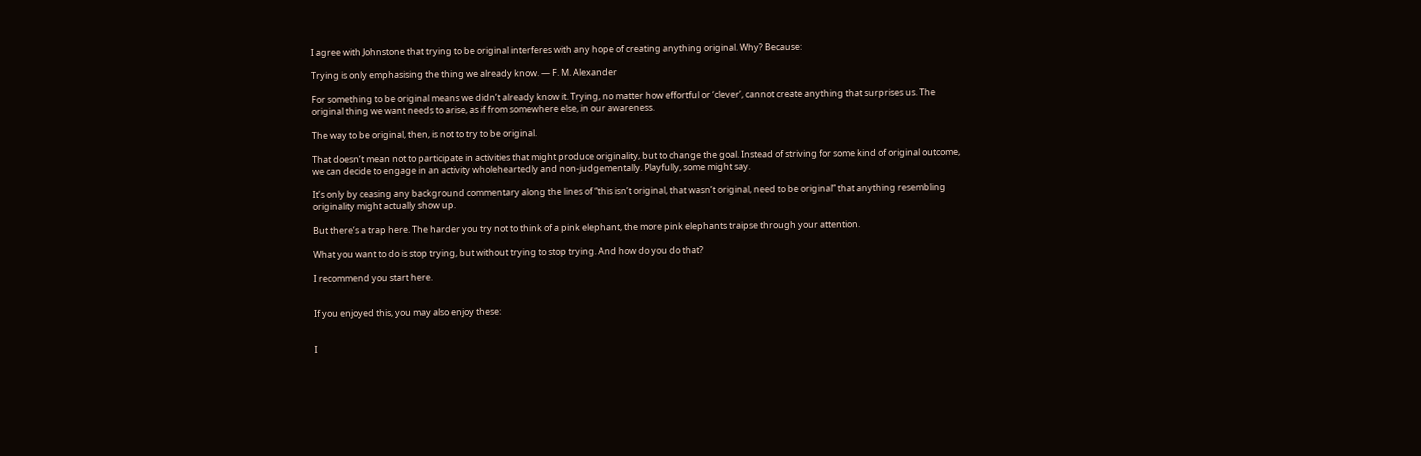I agree with Johnstone that trying to be original interferes with any hope of creating anything original. Why? Because:

Trying is only emphasising the thing we already know. — F. M. Alexander

For something to be original means we didn’t already know it. Trying, no matter how effortful or ‘clever’, cannot create anything that surprises us. The original thing we want needs to arise, as if from somewhere else, in our awareness.

The way to be original, then, is not to try to be original.

That doesn’t mean not to participate in activities that might produce originality, but to change the goal. Instead of striving for some kind of original outcome, we can decide to engage in an activity wholeheartedly and non-judgementally. Playfully, some might say.

It’s only by ceasing any background commentary along the lines of “this isn’t original, that wasn’t original, need to be original” that anything resembling originality might actually show up.

But there’s a trap here. The harder you try not to think of a pink elephant, the more pink elephants traipse through your attention.

What you want to do is stop trying, but without trying to stop trying. And how do you do that?

I recommend you start here.


If you enjoyed this, you may also enjoy these:


I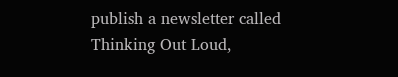publish a newsletter called Thinking Out Loud,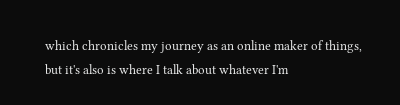which chronicles my journey as an online maker of things, but it's also is where I talk about whatever I'm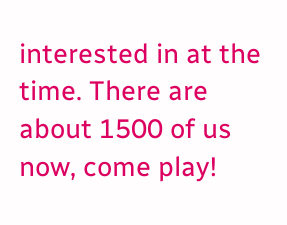interested in at the time. There are about 1500 of us now, come play!